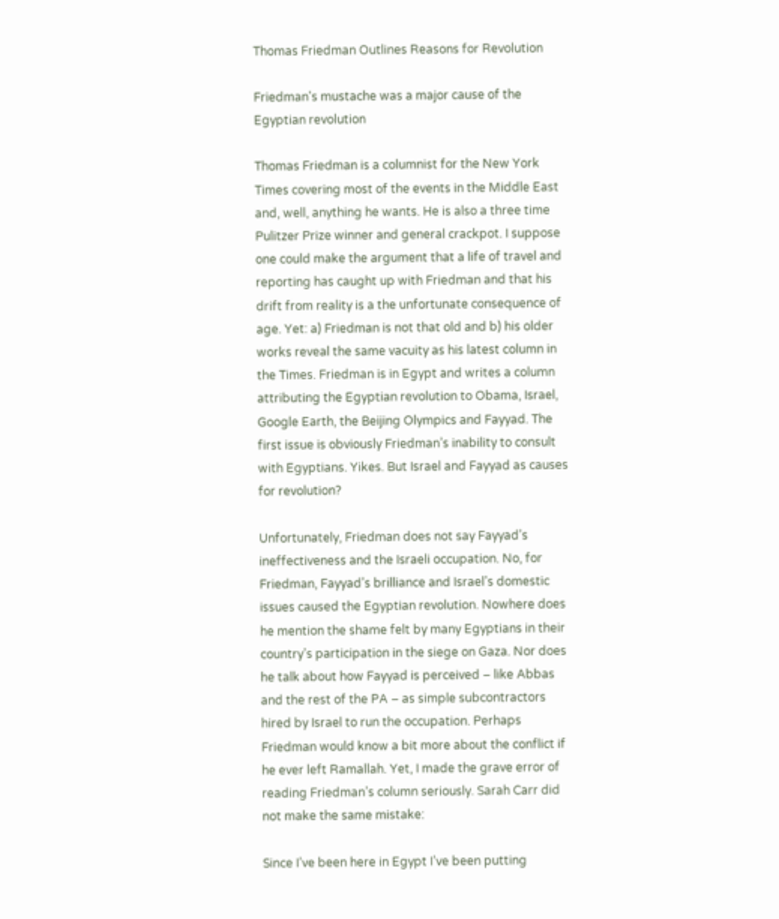Thomas Friedman Outlines Reasons for Revolution

Friedman's mustache was a major cause of the Egyptian revolution

Thomas Friedman is a columnist for the New York Times covering most of the events in the Middle East and, well, anything he wants. He is also a three time Pulitzer Prize winner and general crackpot. I suppose one could make the argument that a life of travel and reporting has caught up with Friedman and that his drift from reality is a the unfortunate consequence of age. Yet: a) Friedman is not that old and b) his older works reveal the same vacuity as his latest column in the Times. Friedman is in Egypt and writes a column attributing the Egyptian revolution to Obama, Israel, Google Earth, the Beijing Olympics and Fayyad. The first issue is obviously Friedman’s inability to consult with Egyptians. Yikes. But Israel and Fayyad as causes for revolution?

Unfortunately, Friedman does not say Fayyad’s ineffectiveness and the Israeli occupation. No, for Friedman, Fayyad’s brilliance and Israel’s domestic issues caused the Egyptian revolution. Nowhere does he mention the shame felt by many Egyptians in their country’s participation in the siege on Gaza. Nor does he talk about how Fayyad is perceived – like Abbas and the rest of the PA – as simple subcontractors hired by Israel to run the occupation. Perhaps Friedman would know a bit more about the conflict if he ever left Ramallah. Yet, I made the grave error of reading Friedman’s column seriously. Sarah Carr did not make the same mistake:

Since I’ve been here in Egypt I’ve been putting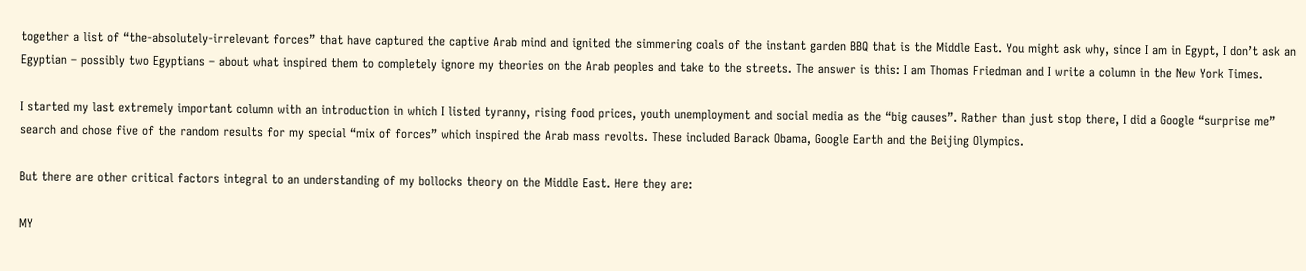together a list of “the-absolutely-irrelevant forces” that have captured the captive Arab mind and ignited the simmering coals of the instant garden BBQ that is the Middle East. You might ask why, since I am in Egypt, I don’t ask an Egyptian – possibly two Egyptians – about what inspired them to completely ignore my theories on the Arab peoples and take to the streets. The answer is this: I am Thomas Friedman and I write a column in the New York Times.

I started my last extremely important column with an introduction in which I listed tyranny, rising food prices, youth unemployment and social media as the “big causes”. Rather than just stop there, I did a Google “surprise me” search and chose five of the random results for my special “mix of forces” which inspired the Arab mass revolts. These included Barack Obama, Google Earth and the Beijing Olympics.

But there are other critical factors integral to an understanding of my bollocks theory on the Middle East. Here they are:

MY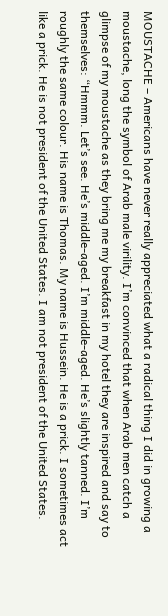MOUSTACHE – Americans have never really appreciated what a radical thing I did in growing a moustache, long the symbol of Arab male virility. I’m convinced that when Arab men catch a glimpse of my moustache as they bring me my breakfast in my hotel they are inspired and say to themselves: “Hmmm. Let’s see. He’s middle-aged. I’m middle-aged. He’s slightly tanned. I’m roughly the same colour. His name is Thomas. My name is Hussein. He is a prick. I sometimes act like a prick. He is not president of the United States. I am not president of the United States.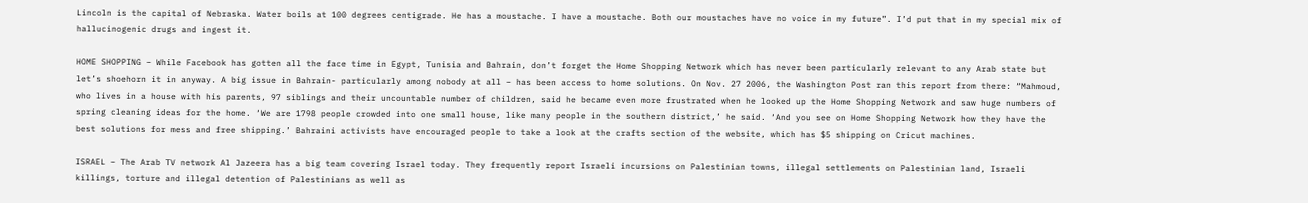Lincoln is the capital of Nebraska. Water boils at 100 degrees centigrade. He has a moustache. I have a moustache. Both our moustaches have no voice in my future”. I’d put that in my special mix of hallucinogenic drugs and ingest it.

HOME SHOPPING – While Facebook has gotten all the face time in Egypt, Tunisia and Bahrain, don’t forget the Home Shopping Network which has never been particularly relevant to any Arab state but let’s shoehorn it in anyway. A big issue in Bahrain- particularly among nobody at all – has been access to home solutions. On Nov. 27 2006, the Washington Post ran this report from there: “Mahmoud, who lives in a house with his parents, 97 siblings and their uncountable number of children, said he became even more frustrated when he looked up the Home Shopping Network and saw huge numbers of spring cleaning ideas for the home. ‘We are 1798 people crowded into one small house, like many people in the southern district,’ he said. ‘And you see on Home Shopping Network how they have the best solutions for mess and free shipping.’ Bahraini activists have encouraged people to take a look at the crafts section of the website, which has $5 shipping on Cricut machines.

ISRAEL – The Arab TV network Al Jazeera has a big team covering Israel today. They frequently report Israeli incursions on Palestinian towns, illegal settlements on Palestinian land, Israeli killings, torture and illegal detention of Palestinians as well as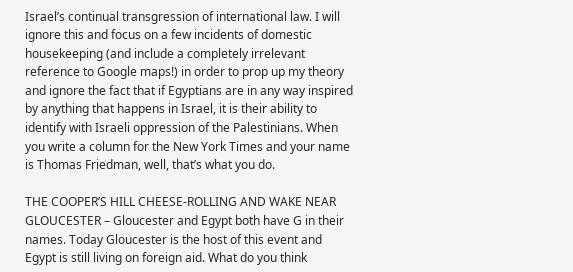Israel’s continual transgression of international law. I will ignore this and focus on a few incidents of domestic housekeeping (and include a completely irrelevant reference to Google maps!) in order to prop up my theory and ignore the fact that if Egyptians are in any way inspired by anything that happens in Israel, it is their ability to identify with Israeli oppression of the Palestinians. When you write a column for the New York Times and your name is Thomas Friedman, well, that’s what you do.

THE COOPER’S HILL CHEESE-ROLLING AND WAKE NEAR GLOUCESTER – Gloucester and Egypt both have G in their names. Today Gloucester is the host of this event and Egypt is still living on foreign aid. What do you think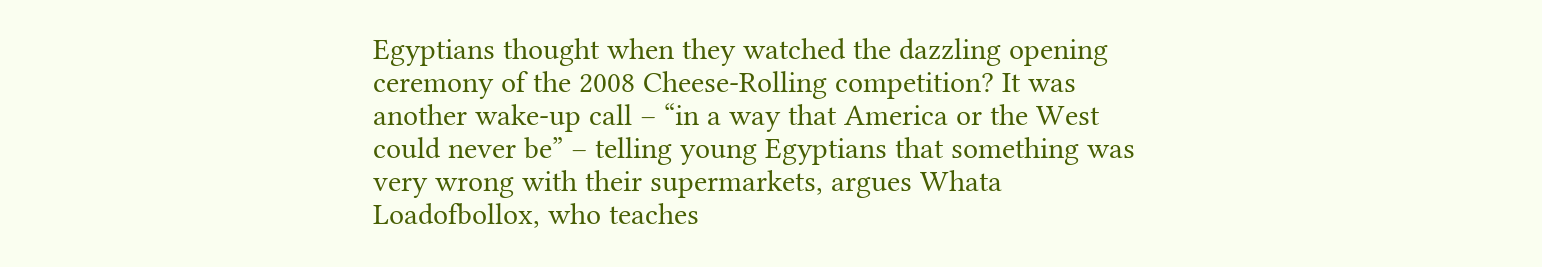Egyptians thought when they watched the dazzling opening ceremony of the 2008 Cheese-Rolling competition? It was another wake-up call – “in a way that America or the West could never be” – telling young Egyptians that something was very wrong with their supermarkets, argues Whata Loadofbollox, who teaches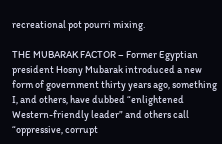recreational pot pourri mixing.

THE MUBARAK FACTOR – Former Egyptian president Hosny Mubarak introduced a new form of government thirty years ago, something I, and others, have dubbed “enlightened Western-friendly leader” and others call “oppressive, corrupt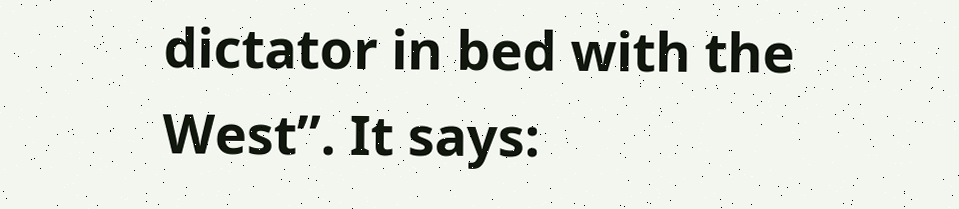dictator in bed with the West”. It says: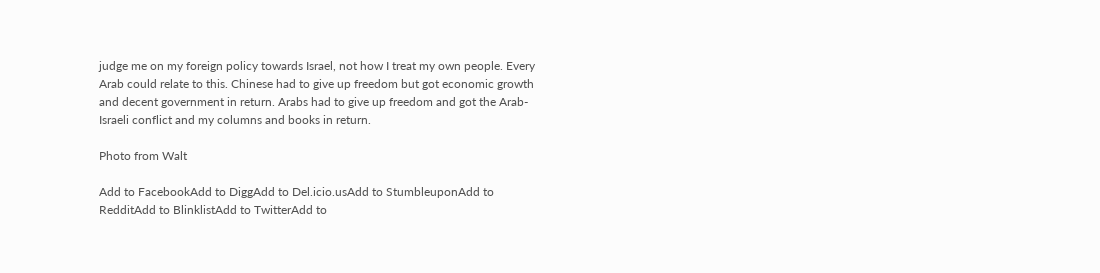judge me on my foreign policy towards Israel, not how I treat my own people. Every Arab could relate to this. Chinese had to give up freedom but got economic growth and decent government in return. Arabs had to give up freedom and got the Arab-Israeli conflict and my columns and books in return.

Photo from Walt

Add to FacebookAdd to DiggAdd to Del.icio.usAdd to StumbleuponAdd to RedditAdd to BlinklistAdd to TwitterAdd to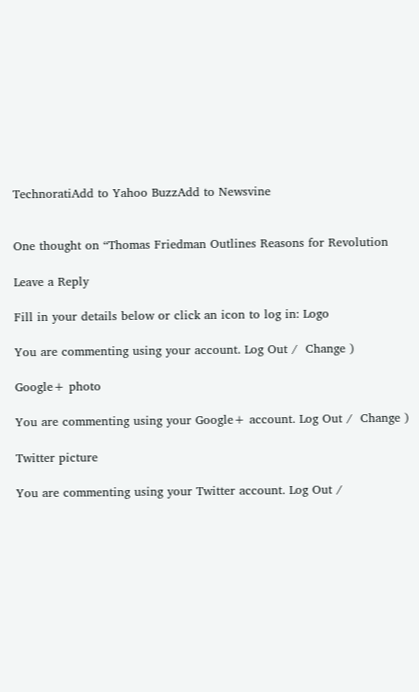TechnoratiAdd to Yahoo BuzzAdd to Newsvine


One thought on “Thomas Friedman Outlines Reasons for Revolution

Leave a Reply

Fill in your details below or click an icon to log in: Logo

You are commenting using your account. Log Out /  Change )

Google+ photo

You are commenting using your Google+ account. Log Out /  Change )

Twitter picture

You are commenting using your Twitter account. Log Out /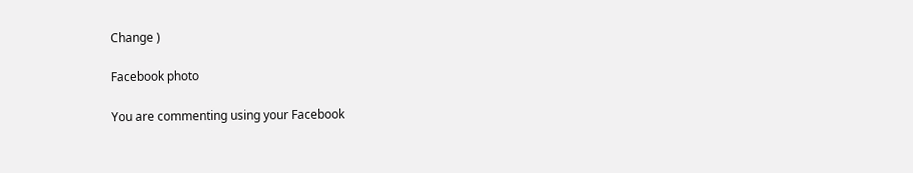Change )

Facebook photo

You are commenting using your Facebook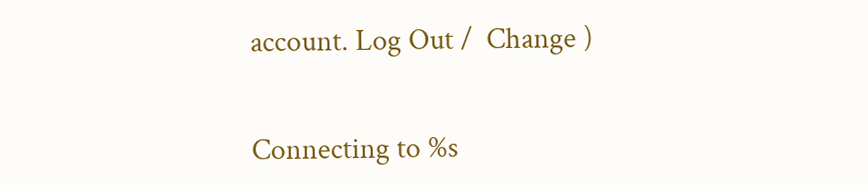account. Log Out /  Change )


Connecting to %s